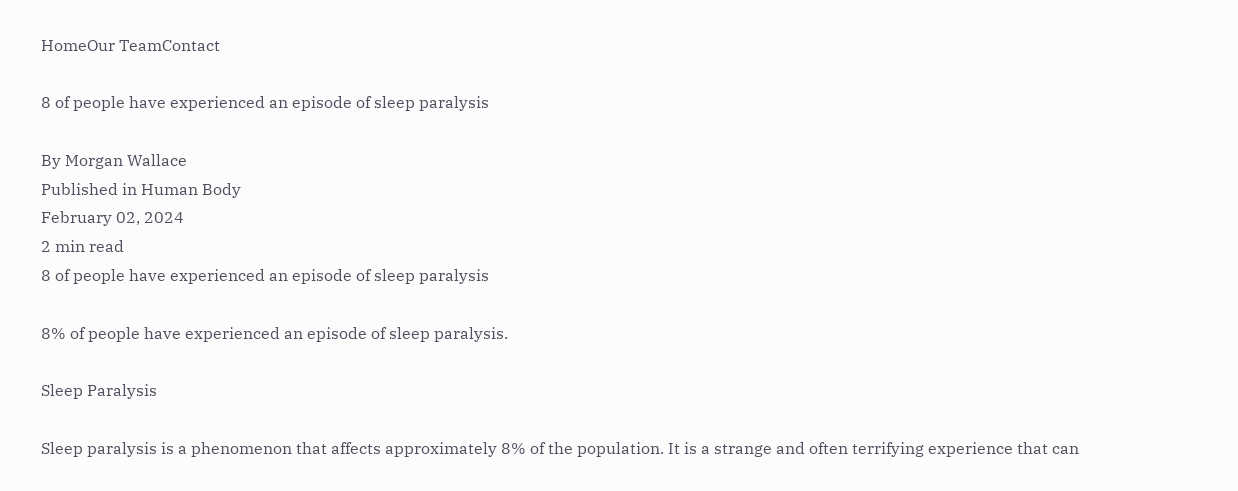HomeOur TeamContact

8 of people have experienced an episode of sleep paralysis

By Morgan Wallace
Published in Human Body
February 02, 2024
2 min read
8 of people have experienced an episode of sleep paralysis

8% of people have experienced an episode of sleep paralysis.

Sleep Paralysis

Sleep paralysis is a phenomenon that affects approximately 8% of the population. It is a strange and often terrifying experience that can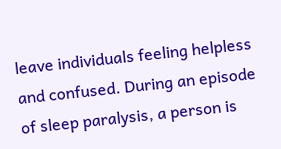leave individuals feeling helpless and confused. During an episode of sleep paralysis, a person is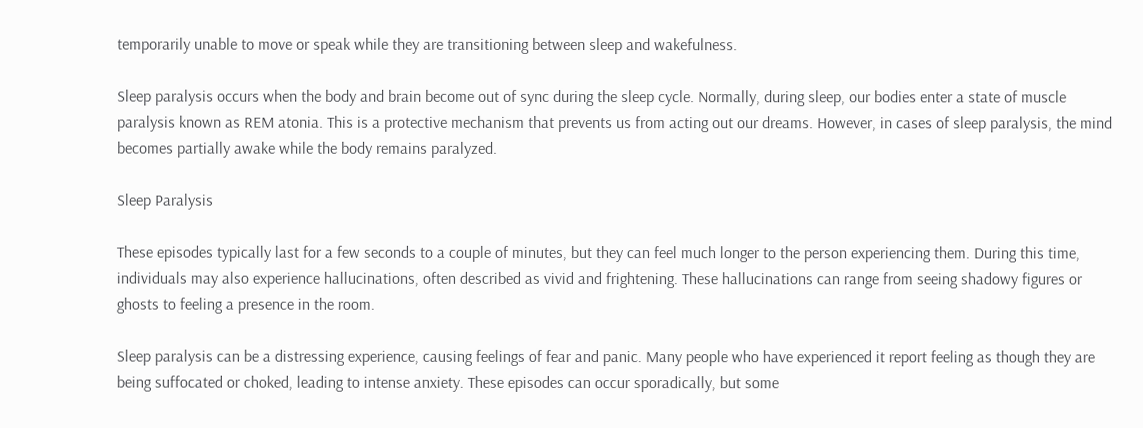temporarily unable to move or speak while they are transitioning between sleep and wakefulness.

Sleep paralysis occurs when the body and brain become out of sync during the sleep cycle. Normally, during sleep, our bodies enter a state of muscle paralysis known as REM atonia. This is a protective mechanism that prevents us from acting out our dreams. However, in cases of sleep paralysis, the mind becomes partially awake while the body remains paralyzed.

Sleep Paralysis

These episodes typically last for a few seconds to a couple of minutes, but they can feel much longer to the person experiencing them. During this time, individuals may also experience hallucinations, often described as vivid and frightening. These hallucinations can range from seeing shadowy figures or ghosts to feeling a presence in the room.

Sleep paralysis can be a distressing experience, causing feelings of fear and panic. Many people who have experienced it report feeling as though they are being suffocated or choked, leading to intense anxiety. These episodes can occur sporadically, but some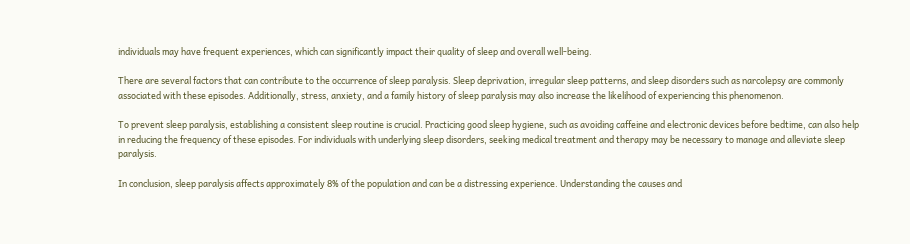individuals may have frequent experiences, which can significantly impact their quality of sleep and overall well-being.

There are several factors that can contribute to the occurrence of sleep paralysis. Sleep deprivation, irregular sleep patterns, and sleep disorders such as narcolepsy are commonly associated with these episodes. Additionally, stress, anxiety, and a family history of sleep paralysis may also increase the likelihood of experiencing this phenomenon.

To prevent sleep paralysis, establishing a consistent sleep routine is crucial. Practicing good sleep hygiene, such as avoiding caffeine and electronic devices before bedtime, can also help in reducing the frequency of these episodes. For individuals with underlying sleep disorders, seeking medical treatment and therapy may be necessary to manage and alleviate sleep paralysis.

In conclusion, sleep paralysis affects approximately 8% of the population and can be a distressing experience. Understanding the causes and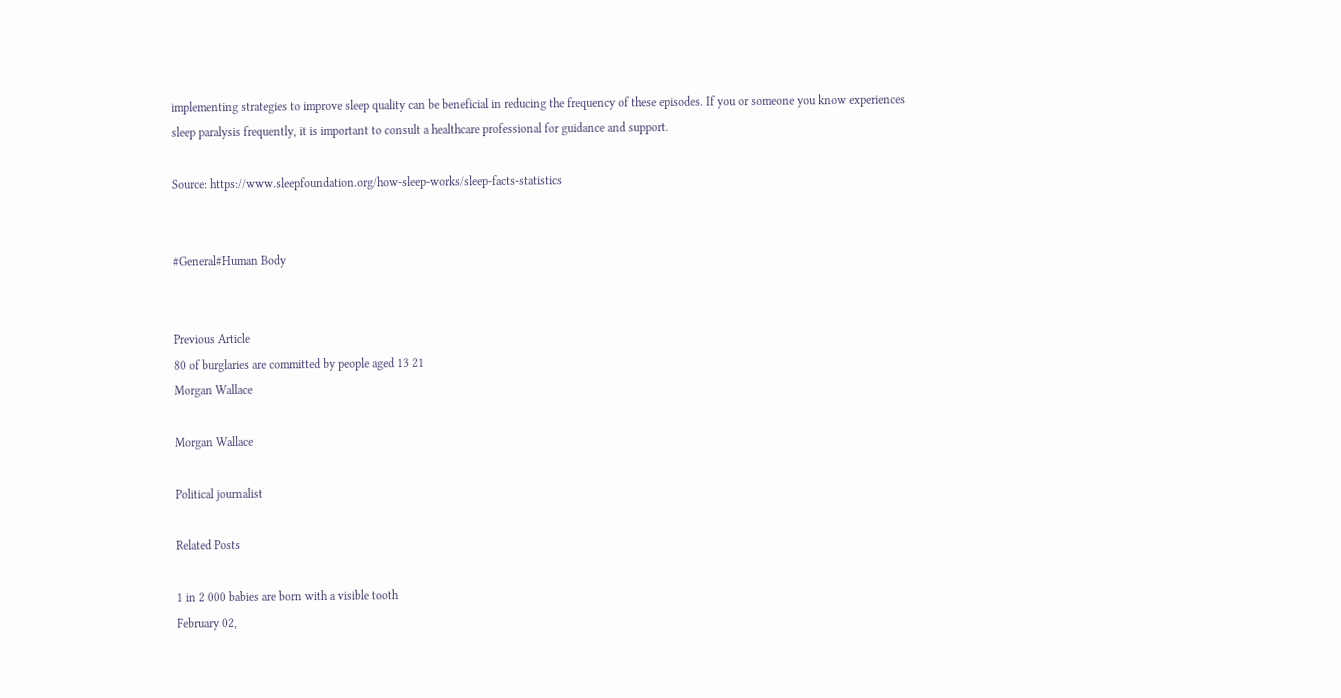implementing strategies to improve sleep quality can be beneficial in reducing the frequency of these episodes. If you or someone you know experiences sleep paralysis frequently, it is important to consult a healthcare professional for guidance and support.

Source: https://www.sleepfoundation.org/how-sleep-works/sleep-facts-statistics


#General#Human Body


Previous Article
80 of burglaries are committed by people aged 13 21
Morgan Wallace

Morgan Wallace

Political journalist

Related Posts

1 in 2 000 babies are born with a visible tooth
February 02,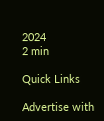2024
2 min

Quick Links

Advertise with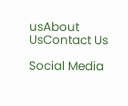usAbout UsContact Us

Social Media